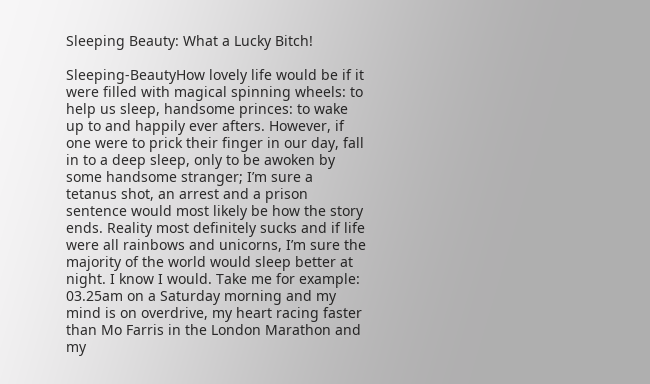Sleeping Beauty: What a Lucky Bitch!

Sleeping-BeautyHow lovely life would be if it were filled with magical spinning wheels: to help us sleep, handsome princes: to wake up to and happily ever afters. However, if one were to prick their finger in our day, fall in to a deep sleep, only to be awoken by some handsome stranger; I’m sure a tetanus shot, an arrest and a prison sentence would most likely be how the story ends. Reality most definitely sucks and if life were all rainbows and unicorns, I’m sure the majority of the world would sleep better at night. I know I would. Take me for example: 03.25am on a Saturday morning and my mind is on overdrive, my heart racing faster than Mo Farris in the London Marathon and my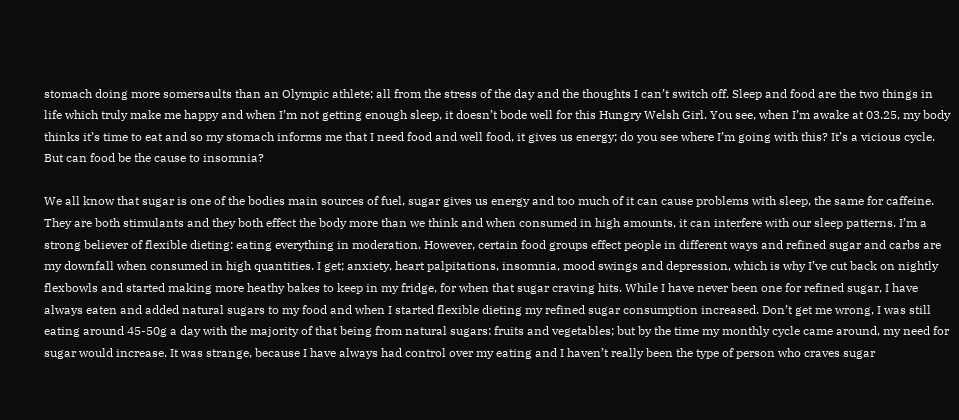stomach doing more somersaults than an Olympic athlete; all from the stress of the day and the thoughts I can’t switch off. Sleep and food are the two things in life which truly make me happy and when I’m not getting enough sleep, it doesn’t bode well for this Hungry Welsh Girl. You see, when I’m awake at 03.25, my body thinks it’s time to eat and so my stomach informs me that I need food and well food, it gives us energy; do you see where I’m going with this? It’s a vicious cycle. But can food be the cause to insomnia?

We all know that sugar is one of the bodies main sources of fuel, sugar gives us energy and too much of it can cause problems with sleep, the same for caffeine. They are both stimulants and they both effect the body more than we think and when consumed in high amounts, it can interfere with our sleep patterns. I’m a strong believer of flexible dieting: eating everything in moderation. However, certain food groups effect people in different ways and refined sugar and carbs are my downfall when consumed in high quantities. I get; anxiety, heart palpitations, insomnia, mood swings and depression, which is why I’ve cut back on nightly flexbowls and started making more heathy bakes to keep in my fridge, for when that sugar craving hits. While I have never been one for refined sugar, I have always eaten and added natural sugars to my food and when I started flexible dieting my refined sugar consumption increased. Don’t get me wrong, I was still eating around 45-50g a day with the majority of that being from natural sugars: fruits and vegetables; but by the time my monthly cycle came around, my need for sugar would increase. It was strange, because I have always had control over my eating and I haven’t really been the type of person who craves sugar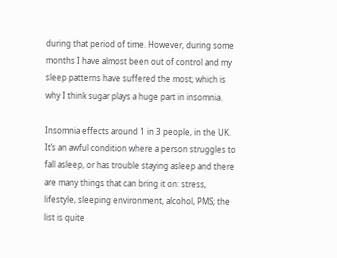during that period of time. However, during some months I have almost been out of control and my sleep patterns have suffered the most; which is why I think sugar plays a huge part in insomnia.

Insomnia effects around 1 in 3 people, in the UK. It’s an awful condition where a person struggles to fall asleep, or has trouble staying asleep and there are many things that can bring it on: stress, lifestyle, sleeping environment, alcohol, PMS; the list is quite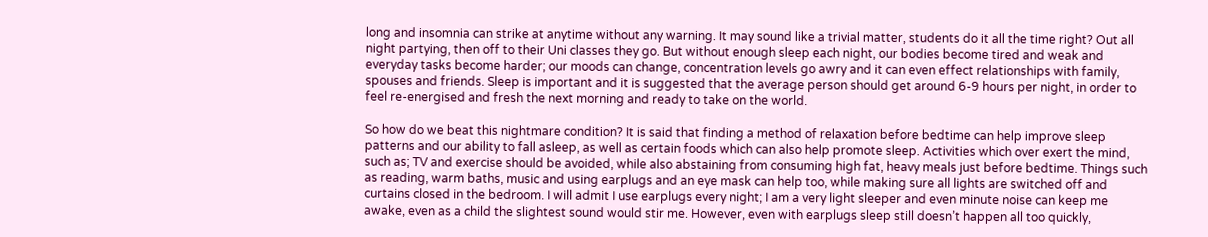long and insomnia can strike at anytime without any warning. It may sound like a trivial matter, students do it all the time right? Out all night partying, then off to their Uni classes they go. But without enough sleep each night, our bodies become tired and weak and everyday tasks become harder; our moods can change, concentration levels go awry and it can even effect relationships with family, spouses and friends. Sleep is important and it is suggested that the average person should get around 6-9 hours per night, in order to feel re-energised and fresh the next morning and ready to take on the world.

So how do we beat this nightmare condition? It is said that finding a method of relaxation before bedtime can help improve sleep patterns and our ability to fall asleep, as well as certain foods which can also help promote sleep. Activities which over exert the mind, such as; TV and exercise should be avoided, while also abstaining from consuming high fat, heavy meals just before bedtime. Things such as reading, warm baths, music and using earplugs and an eye mask can help too, while making sure all lights are switched off and curtains closed in the bedroom. I will admit I use earplugs every night; I am a very light sleeper and even minute noise can keep me awake, even as a child the slightest sound would stir me. However, even with earplugs sleep still doesn’t happen all too quickly,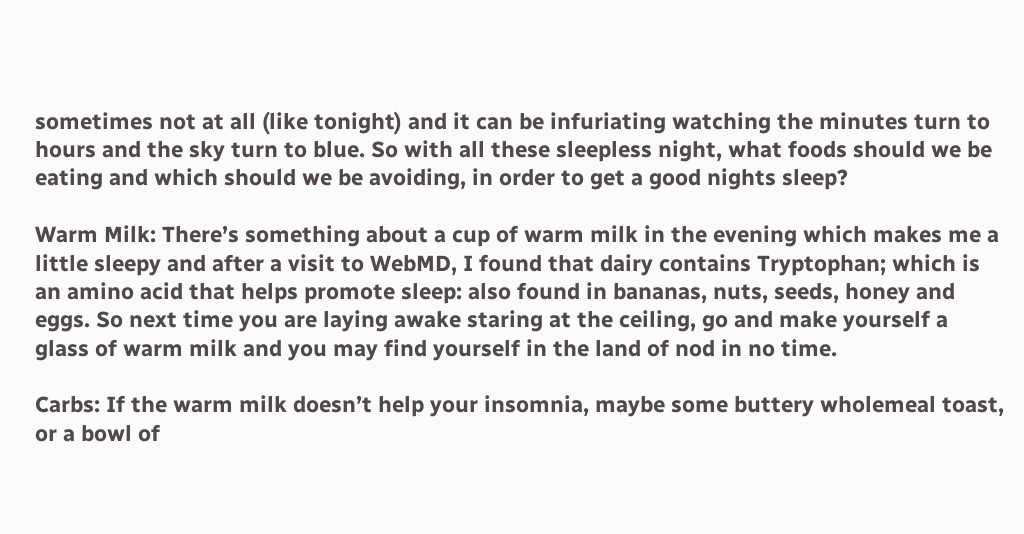sometimes not at all (like tonight) and it can be infuriating watching the minutes turn to hours and the sky turn to blue. So with all these sleepless night, what foods should we be eating and which should we be avoiding, in order to get a good nights sleep?

Warm Milk: There’s something about a cup of warm milk in the evening which makes me a little sleepy and after a visit to WebMD, I found that dairy contains Tryptophan; which is an amino acid that helps promote sleep: also found in bananas, nuts, seeds, honey and eggs. So next time you are laying awake staring at the ceiling, go and make yourself a glass of warm milk and you may find yourself in the land of nod in no time.

Carbs: If the warm milk doesn’t help your insomnia, maybe some buttery wholemeal toast, or a bowl of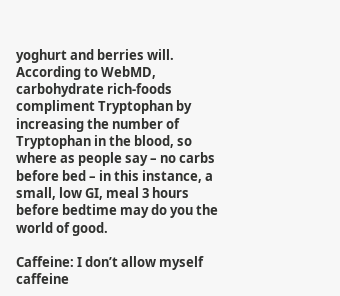yoghurt and berries will. According to WebMD, carbohydrate rich-foods compliment Tryptophan by increasing the number of Tryptophan in the blood, so where as people say – no carbs before bed – in this instance, a small, low GI, meal 3 hours before bedtime may do you the world of good.

Caffeine: I don’t allow myself caffeine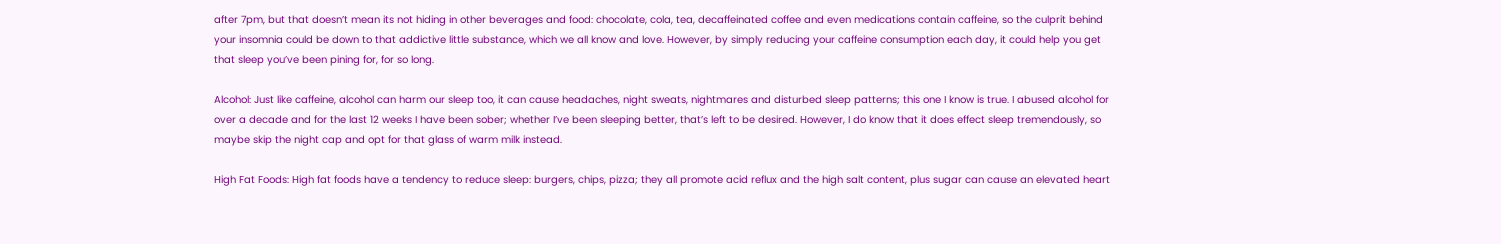after 7pm, but that doesn’t mean its not hiding in other beverages and food: chocolate, cola, tea, decaffeinated coffee and even medications contain caffeine, so the culprit behind your insomnia could be down to that addictive little substance, which we all know and love. However, by simply reducing your caffeine consumption each day, it could help you get that sleep you’ve been pining for, for so long.

Alcohol: Just like caffeine, alcohol can harm our sleep too, it can cause headaches, night sweats, nightmares and disturbed sleep patterns; this one I know is true. I abused alcohol for over a decade and for the last 12 weeks I have been sober; whether I’ve been sleeping better, that’s left to be desired. However, I do know that it does effect sleep tremendously, so maybe skip the night cap and opt for that glass of warm milk instead.

High Fat Foods: High fat foods have a tendency to reduce sleep: burgers, chips, pizza; they all promote acid reflux and the high salt content, plus sugar can cause an elevated heart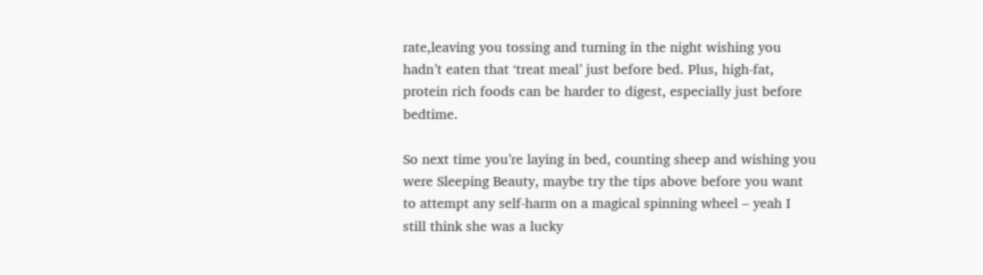rate,leaving you tossing and turning in the night wishing you hadn’t eaten that ‘treat meal’ just before bed. Plus, high-fat, protein rich foods can be harder to digest, especially just before bedtime.

So next time you’re laying in bed, counting sheep and wishing you were Sleeping Beauty, maybe try the tips above before you want to attempt any self-harm on a magical spinning wheel – yeah I still think she was a lucky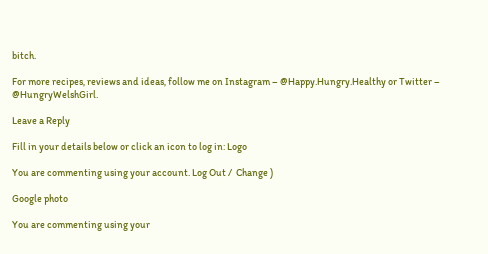bitch.

For more recipes, reviews and ideas, follow me on Instagram – @Happy.Hungry.Healthy or Twitter – @HungryWelshGirl.

Leave a Reply

Fill in your details below or click an icon to log in: Logo

You are commenting using your account. Log Out /  Change )

Google photo

You are commenting using your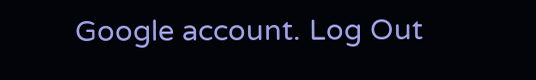Google account. Log Out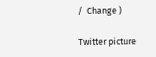/  Change )

Twitter picture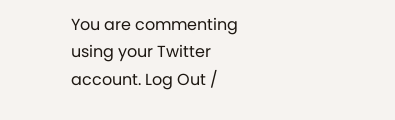You are commenting using your Twitter account. Log Out /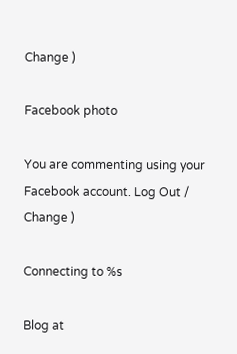Change )

Facebook photo

You are commenting using your Facebook account. Log Out /  Change )

Connecting to %s

Blog at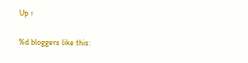Up ↑

%d bloggers like this: